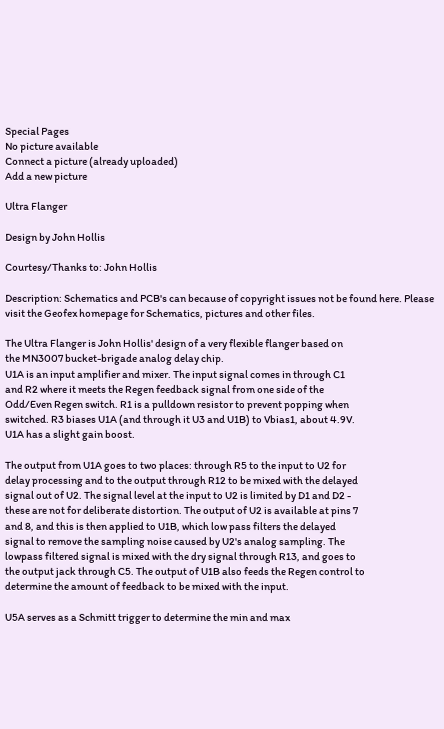Special Pages
No picture available
Connect a picture (already uploaded)
Add a new picture

Ultra Flanger

Design by John Hollis

Courtesy/Thanks to: John Hollis

Description: Schematics and PCB's can because of copyright issues not be found here. Please visit the Geofex homepage for Schematics, pictures and other files.

The Ultra Flanger is John Hollis' design of a very flexible flanger based on
the MN3007 bucket-brigade analog delay chip.
U1A is an input amplifier and mixer. The input signal comes in through C1
and R2 where it meets the Regen feedback signal from one side of the
Odd/Even Regen switch. R1 is a pulldown resistor to prevent popping when
switched. R3 biases U1A (and through it U3 and U1B) to Vbias1, about 4.9V.
U1A has a slight gain boost.

The output from U1A goes to two places: through R5 to the input to U2 for
delay processing and to the output through R12 to be mixed with the delayed
signal out of U2. The signal level at the input to U2 is limited by D1 and D2 -
these are not for deliberate distortion. The output of U2 is available at pins 7
and 8, and this is then applied to U1B, which low pass filters the delayed
signal to remove the sampling noise caused by U2's analog sampling. The
lowpass filtered signal is mixed with the dry signal through R13, and goes to
the output jack through C5. The output of U1B also feeds the Regen control to
determine the amount of feedback to be mixed with the input.

U5A serves as a Schmitt trigger to determine the min and max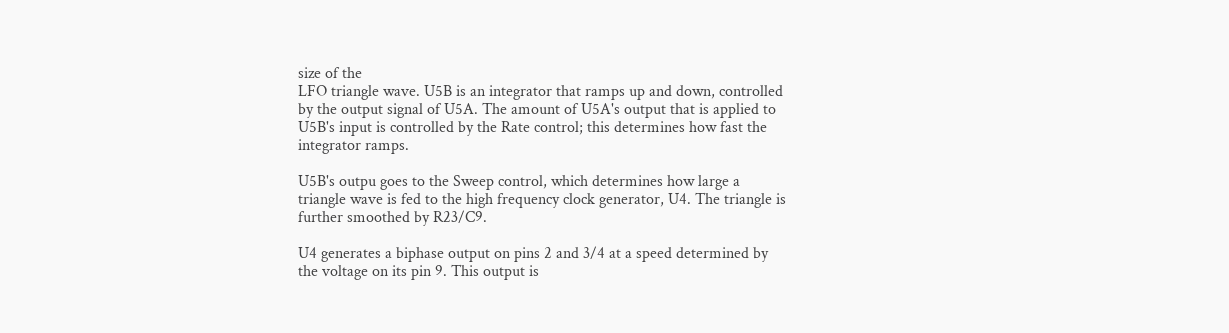size of the
LFO triangle wave. U5B is an integrator that ramps up and down, controlled
by the output signal of U5A. The amount of U5A's output that is applied to
U5B's input is controlled by the Rate control; this determines how fast the
integrator ramps.

U5B's outpu goes to the Sweep control, which determines how large a
triangle wave is fed to the high frequency clock generator, U4. The triangle is
further smoothed by R23/C9.

U4 generates a biphase output on pins 2 and 3/4 at a speed determined by
the voltage on its pin 9. This output is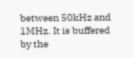between 50kHz and 1MHz. It is buffered
by the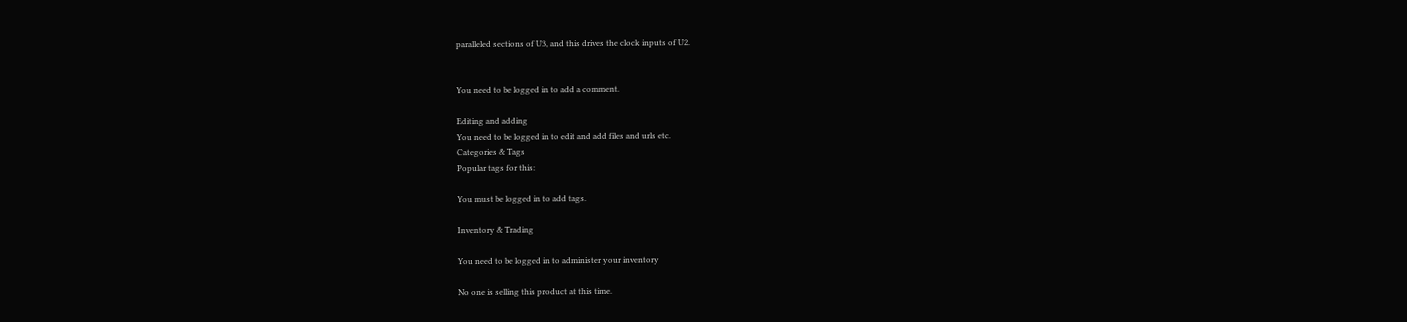paralleled sections of U3, and this drives the clock inputs of U2.


You need to be logged in to add a comment.

Editing and adding
You need to be logged in to edit and add files and urls etc.
Categories & Tags
Popular tags for this:

You must be logged in to add tags.

Inventory & Trading

You need to be logged in to administer your inventory

No one is selling this product at this time.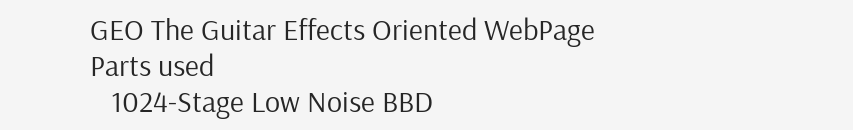GEO The Guitar Effects Oriented WebPage
Parts used
   1024-Stage Low Noise BBD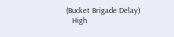(Bucket Brigade Delay)
   High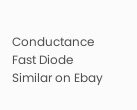Conductance Fast Diode
Similar on Ebay